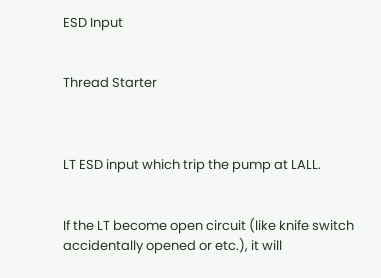ESD Input


Thread Starter



LT ESD input which trip the pump at LALL.


If the LT become open circuit (like knife switch accidentally opened or etc.), it will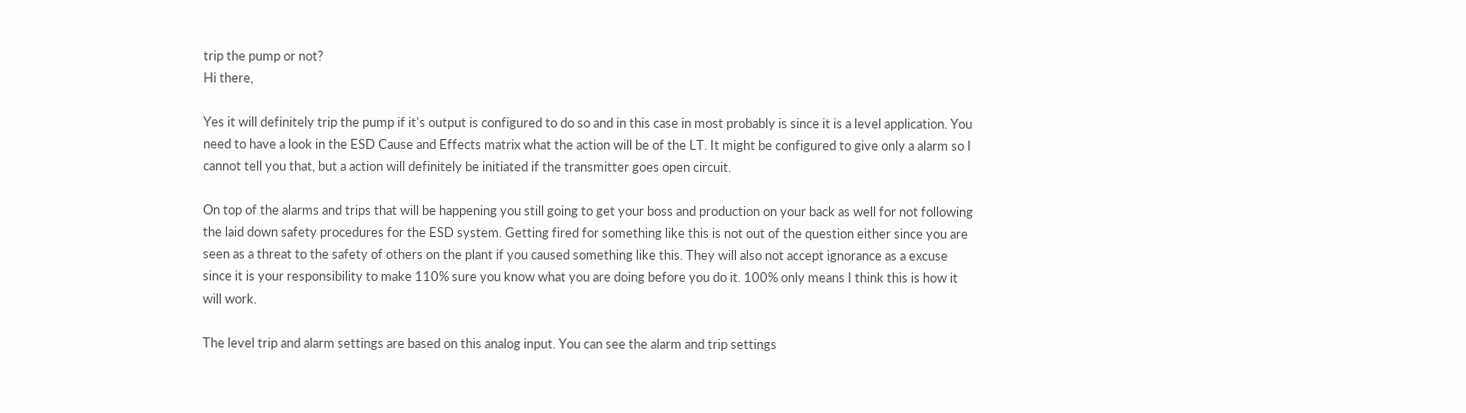trip the pump or not?
Hi there,

Yes it will definitely trip the pump if it's output is configured to do so and in this case in most probably is since it is a level application. You need to have a look in the ESD Cause and Effects matrix what the action will be of the LT. It might be configured to give only a alarm so I cannot tell you that, but a action will definitely be initiated if the transmitter goes open circuit.

On top of the alarms and trips that will be happening you still going to get your boss and production on your back as well for not following the laid down safety procedures for the ESD system. Getting fired for something like this is not out of the question either since you are seen as a threat to the safety of others on the plant if you caused something like this. They will also not accept ignorance as a excuse since it is your responsibility to make 110% sure you know what you are doing before you do it. 100% only means I think this is how it will work.

The level trip and alarm settings are based on this analog input. You can see the alarm and trip settings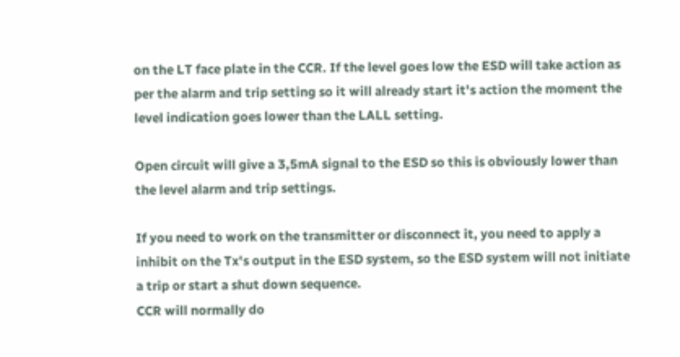on the LT face plate in the CCR. If the level goes low the ESD will take action as per the alarm and trip setting so it will already start it's action the moment the level indication goes lower than the LALL setting.

Open circuit will give a 3,5mA signal to the ESD so this is obviously lower than the level alarm and trip settings.

If you need to work on the transmitter or disconnect it, you need to apply a inhibit on the Tx's output in the ESD system, so the ESD system will not initiate a trip or start a shut down sequence.
CCR will normally do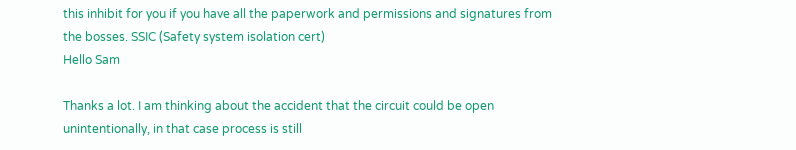this inhibit for you if you have all the paperwork and permissions and signatures from the bosses. SSIC (Safety system isolation cert)
Hello Sam

Thanks a lot. I am thinking about the accident that the circuit could be open unintentionally, in that case process is still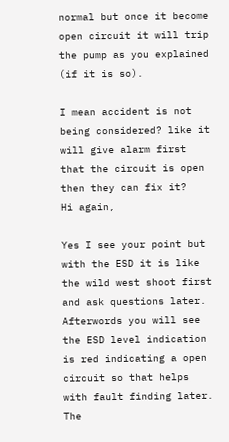normal but once it become open circuit it will trip the pump as you explained (if it is so).

I mean accident is not being considered? like it will give alarm first that the circuit is open then they can fix it?
Hi again,

Yes I see your point but with the ESD it is like the wild west shoot first and ask questions later. Afterwords you will see the ESD level indication is red indicating a open circuit so that helps with fault finding later. The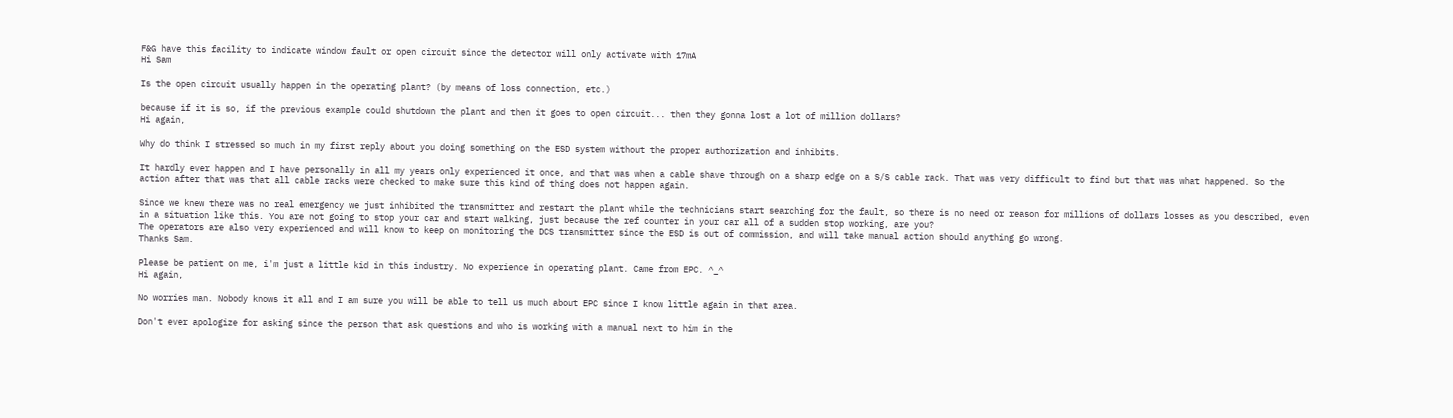F&G have this facility to indicate window fault or open circuit since the detector will only activate with 17mA
Hi Sam

Is the open circuit usually happen in the operating plant? (by means of loss connection, etc.)

because if it is so, if the previous example could shutdown the plant and then it goes to open circuit... then they gonna lost a lot of million dollars?
Hi again,

Why do think I stressed so much in my first reply about you doing something on the ESD system without the proper authorization and inhibits.

It hardly ever happen and I have personally in all my years only experienced it once, and that was when a cable shave through on a sharp edge on a S/S cable rack. That was very difficult to find but that was what happened. So the action after that was that all cable racks were checked to make sure this kind of thing does not happen again.

Since we knew there was no real emergency we just inhibited the transmitter and restart the plant while the technicians start searching for the fault, so there is no need or reason for millions of dollars losses as you described, even in a situation like this. You are not going to stop your car and start walking, just because the ref counter in your car all of a sudden stop working, are you?
The operators are also very experienced and will know to keep on monitoring the DCS transmitter since the ESD is out of commission, and will take manual action should anything go wrong.
Thanks Sam.

Please be patient on me, i'm just a little kid in this industry. No experience in operating plant. Came from EPC. ^_^
Hi again,

No worries man. Nobody knows it all and I am sure you will be able to tell us much about EPC since I know little again in that area.

Don't ever apologize for asking since the person that ask questions and who is working with a manual next to him in the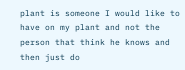plant is someone I would like to have on my plant and not the person that think he knows and then just do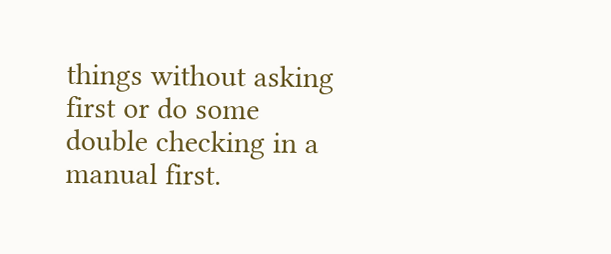things without asking first or do some double checking in a manual first.